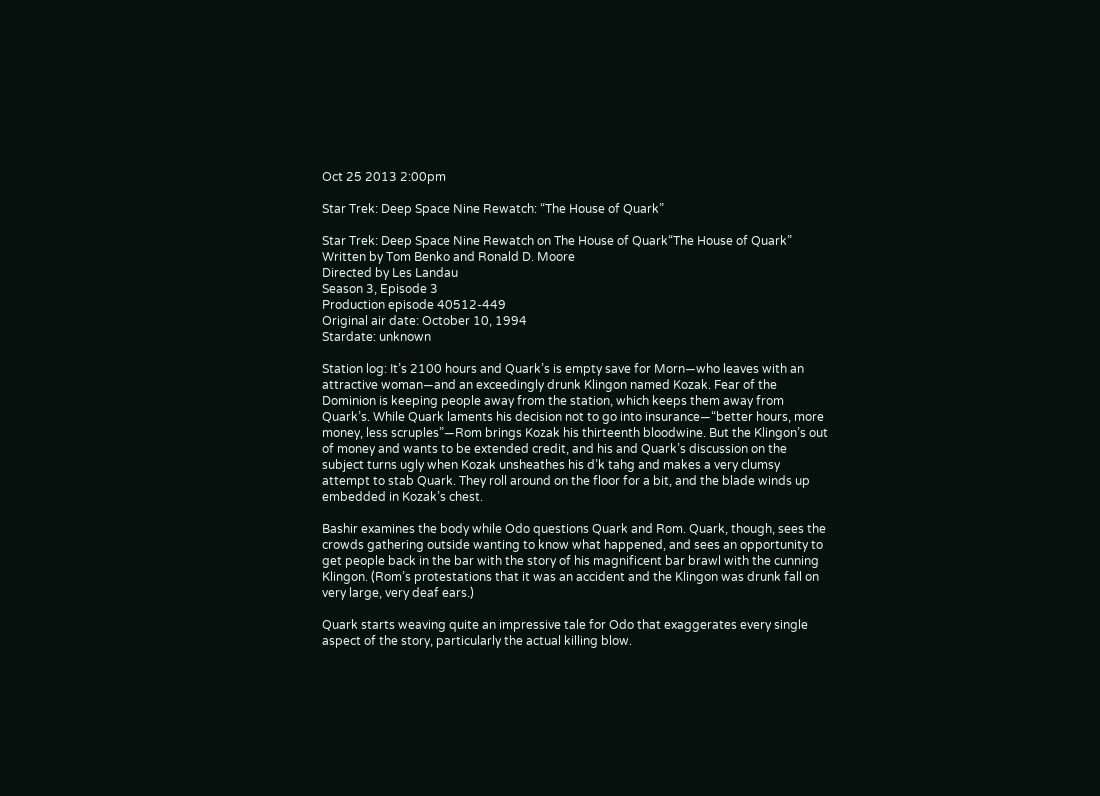Oct 25 2013 2:00pm

Star Trek: Deep Space Nine Rewatch: “The House of Quark”

Star Trek: Deep Space Nine Rewatch on The House of Quark“The House of Quark”
Written by Tom Benko and Ronald D. Moore
Directed by Les Landau
Season 3, Episode 3
Production episode 40512-449
Original air date: October 10, 1994
Stardate: unknown

Station log: It’s 2100 hours and Quark’s is empty save for Morn—who leaves with an attractive woman—and an exceedingly drunk Klingon named Kozak. Fear of the Dominion is keeping people away from the station, which keeps them away from Quark’s. While Quark laments his decision not to go into insurance—“better hours, more money, less scruples”—Rom brings Kozak his thirteenth bloodwine. But the Klingon’s out of money and wants to be extended credit, and his and Quark’s discussion on the subject turns ugly when Kozak unsheathes his d’k tahg and makes a very clumsy attempt to stab Quark. They roll around on the floor for a bit, and the blade winds up embedded in Kozak’s chest.

Bashir examines the body while Odo questions Quark and Rom. Quark, though, sees the crowds gathering outside wanting to know what happened, and sees an opportunity to get people back in the bar with the story of his magnificent bar brawl with the cunning Klingon. (Rom’s protestations that it was an accident and the Klingon was drunk fall on very large, very deaf ears.)

Quark starts weaving quite an impressive tale for Odo that exaggerates every single aspect of the story, particularly the actual killing blow.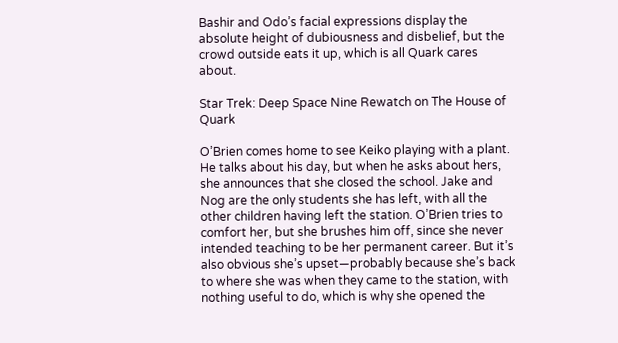Bashir and Odo’s facial expressions display the absolute height of dubiousness and disbelief, but the crowd outside eats it up, which is all Quark cares about.

Star Trek: Deep Space Nine Rewatch on The House of Quark

O’Brien comes home to see Keiko playing with a plant. He talks about his day, but when he asks about hers, she announces that she closed the school. Jake and Nog are the only students she has left, with all the other children having left the station. O’Brien tries to comfort her, but she brushes him off, since she never intended teaching to be her permanent career. But it’s also obvious she’s upset—probably because she’s back to where she was when they came to the station, with nothing useful to do, which is why she opened the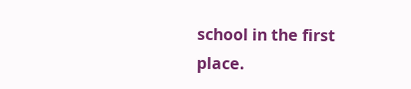school in the first place.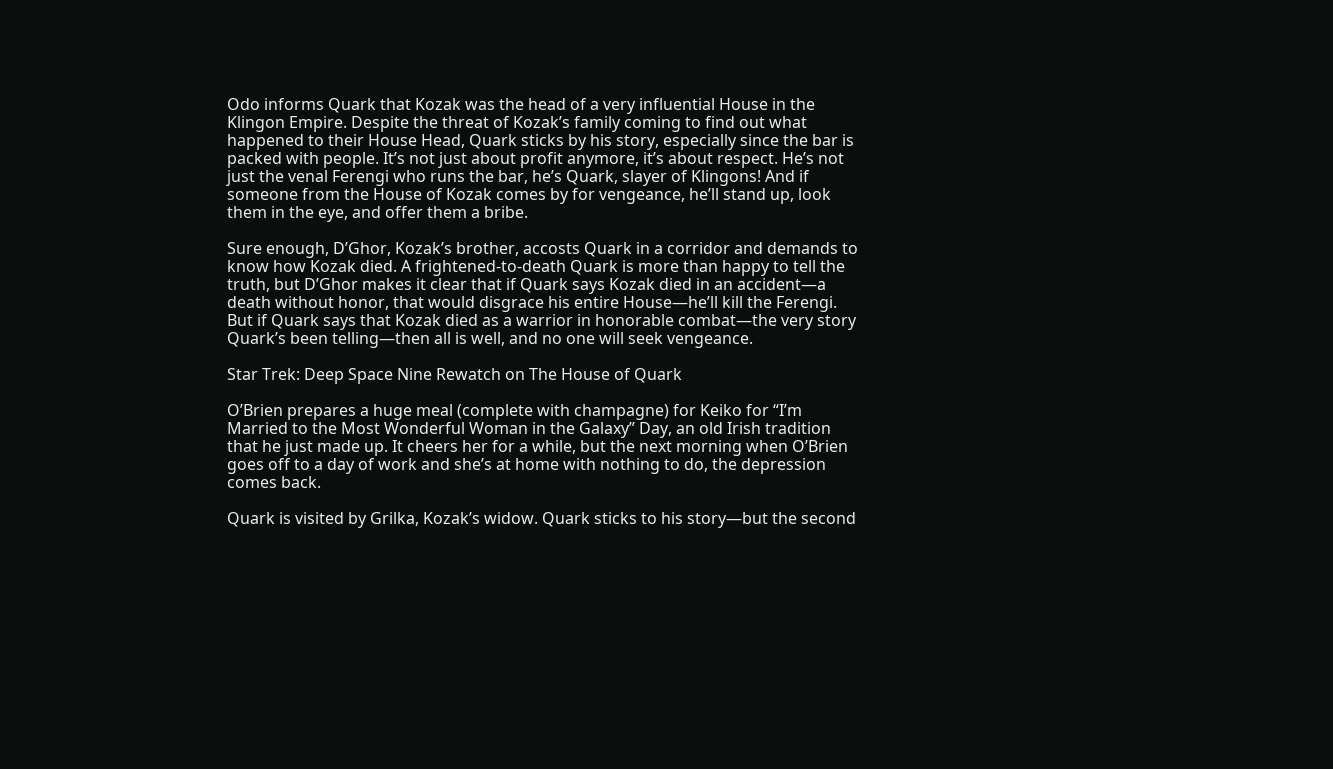Odo informs Quark that Kozak was the head of a very influential House in the Klingon Empire. Despite the threat of Kozak’s family coming to find out what happened to their House Head, Quark sticks by his story, especially since the bar is packed with people. It’s not just about profit anymore, it’s about respect. He’s not just the venal Ferengi who runs the bar, he’s Quark, slayer of Klingons! And if someone from the House of Kozak comes by for vengeance, he’ll stand up, look them in the eye, and offer them a bribe.

Sure enough, D’Ghor, Kozak’s brother, accosts Quark in a corridor and demands to know how Kozak died. A frightened-to-death Quark is more than happy to tell the truth, but D’Ghor makes it clear that if Quark says Kozak died in an accident—a death without honor, that would disgrace his entire House—he’ll kill the Ferengi. But if Quark says that Kozak died as a warrior in honorable combat—the very story Quark’s been telling—then all is well, and no one will seek vengeance.

Star Trek: Deep Space Nine Rewatch on The House of Quark

O’Brien prepares a huge meal (complete with champagne) for Keiko for “I’m Married to the Most Wonderful Woman in the Galaxy” Day, an old Irish tradition that he just made up. It cheers her for a while, but the next morning when O’Brien goes off to a day of work and she’s at home with nothing to do, the depression comes back.

Quark is visited by Grilka, Kozak’s widow. Quark sticks to his story—but the second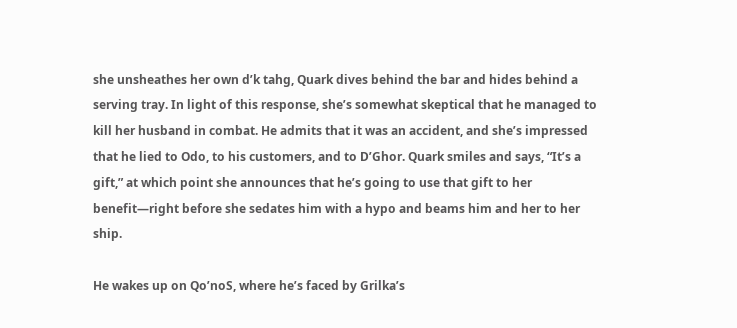she unsheathes her own d’k tahg, Quark dives behind the bar and hides behind a serving tray. In light of this response, she’s somewhat skeptical that he managed to kill her husband in combat. He admits that it was an accident, and she’s impressed that he lied to Odo, to his customers, and to D’Ghor. Quark smiles and says, “It’s a gift,” at which point she announces that he’s going to use that gift to her benefit—right before she sedates him with a hypo and beams him and her to her ship.

He wakes up on Qo’noS, where he’s faced by Grilka’s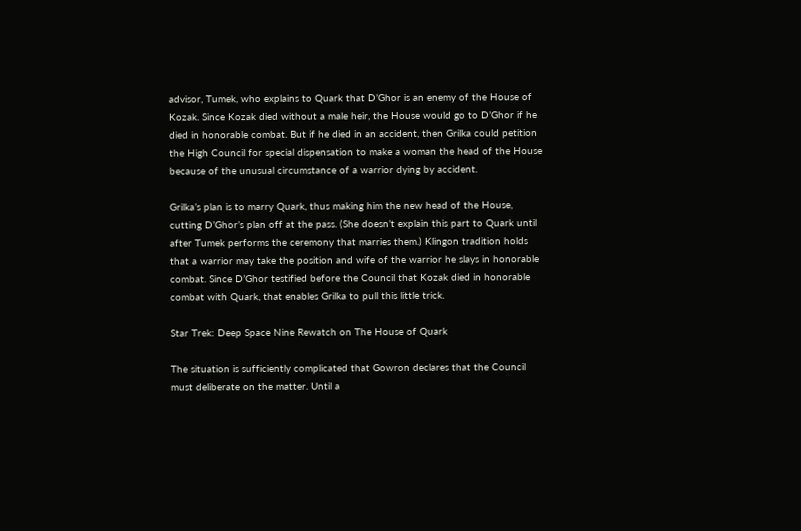advisor, Tumek, who explains to Quark that D’Ghor is an enemy of the House of Kozak. Since Kozak died without a male heir, the House would go to D’Ghor if he died in honorable combat. But if he died in an accident, then Grilka could petition the High Council for special dispensation to make a woman the head of the House because of the unusual circumstance of a warrior dying by accident.

Grilka’s plan is to marry Quark, thus making him the new head of the House, cutting D’Ghor’s plan off at the pass. (She doesn’t explain this part to Quark until after Tumek performs the ceremony that marries them.) Klingon tradition holds that a warrior may take the position and wife of the warrior he slays in honorable combat. Since D’Ghor testified before the Council that Kozak died in honorable combat with Quark, that enables Grilka to pull this little trick.

Star Trek: Deep Space Nine Rewatch on The House of Quark

The situation is sufficiently complicated that Gowron declares that the Council must deliberate on the matter. Until a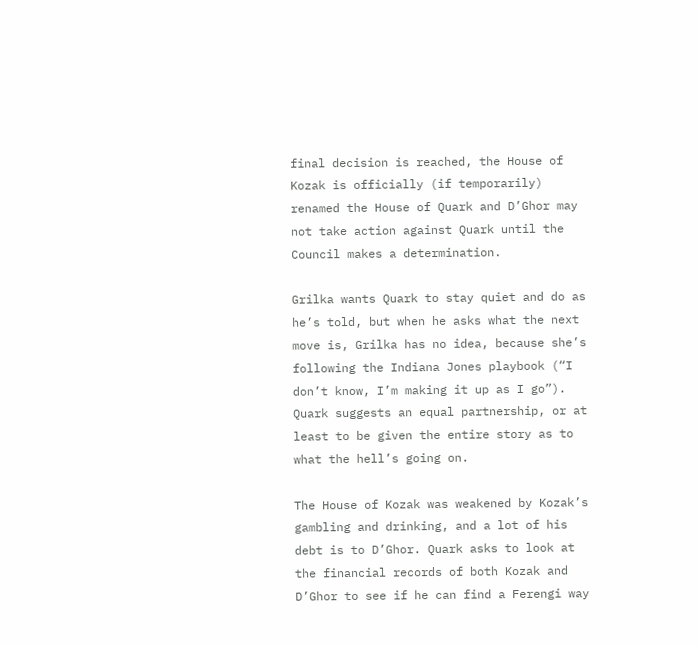final decision is reached, the House of Kozak is officially (if temporarily) renamed the House of Quark and D’Ghor may not take action against Quark until the Council makes a determination.

Grilka wants Quark to stay quiet and do as he’s told, but when he asks what the next move is, Grilka has no idea, because she’s following the Indiana Jones playbook (“I don’t know, I’m making it up as I go”). Quark suggests an equal partnership, or at least to be given the entire story as to what the hell’s going on.

The House of Kozak was weakened by Kozak’s gambling and drinking, and a lot of his debt is to D’Ghor. Quark asks to look at the financial records of both Kozak and D’Ghor to see if he can find a Ferengi way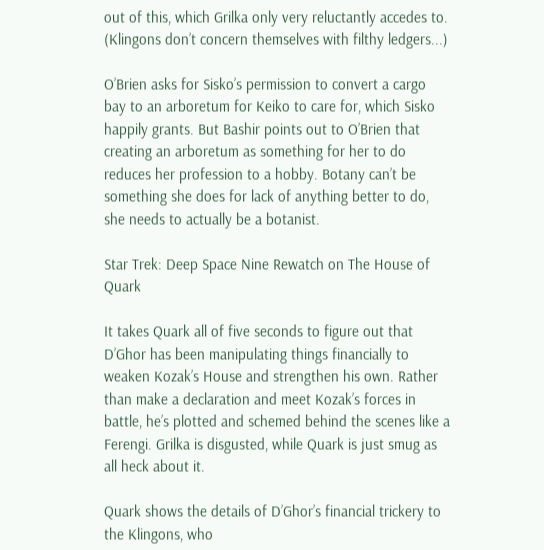out of this, which Grilka only very reluctantly accedes to. (Klingons don’t concern themselves with filthy ledgers...)

O’Brien asks for Sisko’s permission to convert a cargo bay to an arboretum for Keiko to care for, which Sisko happily grants. But Bashir points out to O’Brien that creating an arboretum as something for her to do reduces her profession to a hobby. Botany can’t be something she does for lack of anything better to do, she needs to actually be a botanist.

Star Trek: Deep Space Nine Rewatch on The House of Quark

It takes Quark all of five seconds to figure out that D’Ghor has been manipulating things financially to weaken Kozak’s House and strengthen his own. Rather than make a declaration and meet Kozak’s forces in battle, he’s plotted and schemed behind the scenes like a Ferengi. Grilka is disgusted, while Quark is just smug as all heck about it.

Quark shows the details of D’Ghor’s financial trickery to the Klingons, who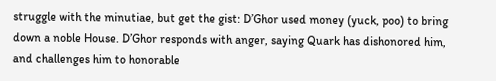struggle with the minutiae, but get the gist: D’Ghor used money (yuck, poo) to bring down a noble House. D’Ghor responds with anger, saying Quark has dishonored him, and challenges him to honorable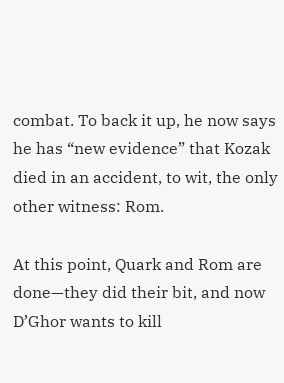combat. To back it up, he now says he has “new evidence” that Kozak died in an accident, to wit, the only other witness: Rom.

At this point, Quark and Rom are done—they did their bit, and now D’Ghor wants to kill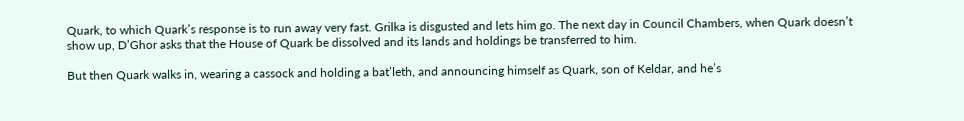Quark, to which Quark’s response is to run away very fast. Grilka is disgusted and lets him go. The next day in Council Chambers, when Quark doesn’t show up, D’Ghor asks that the House of Quark be dissolved and its lands and holdings be transferred to him.

But then Quark walks in, wearing a cassock and holding a bat’leth, and announcing himself as Quark, son of Keldar, and he’s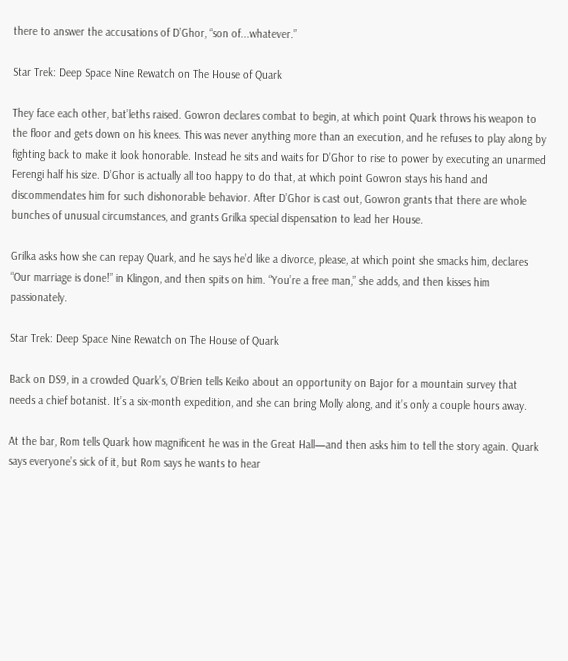there to answer the accusations of D’Ghor, “son of...whatever.”

Star Trek: Deep Space Nine Rewatch on The House of Quark

They face each other, bat’leths raised. Gowron declares combat to begin, at which point Quark throws his weapon to the floor and gets down on his knees. This was never anything more than an execution, and he refuses to play along by fighting back to make it look honorable. Instead he sits and waits for D’Ghor to rise to power by executing an unarmed Ferengi half his size. D’Ghor is actually all too happy to do that, at which point Gowron stays his hand and discommendates him for such dishonorable behavior. After D’Ghor is cast out, Gowron grants that there are whole bunches of unusual circumstances, and grants Grilka special dispensation to lead her House.

Grilka asks how she can repay Quark, and he says he’d like a divorce, please, at which point she smacks him, declares “Our marriage is done!” in Klingon, and then spits on him. “You’re a free man,” she adds, and then kisses him passionately.

Star Trek: Deep Space Nine Rewatch on The House of Quark

Back on DS9, in a crowded Quark’s, O’Brien tells Keiko about an opportunity on Bajor for a mountain survey that needs a chief botanist. It’s a six-month expedition, and she can bring Molly along, and it’s only a couple hours away.

At the bar, Rom tells Quark how magnificent he was in the Great Hall—and then asks him to tell the story again. Quark says everyone’s sick of it, but Rom says he wants to hear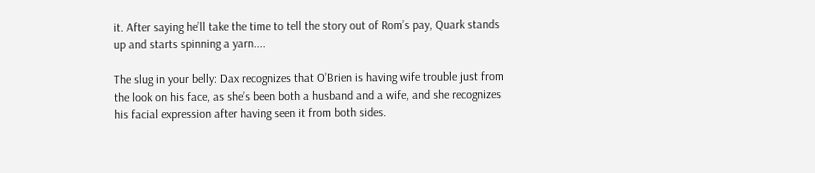it. After saying he’ll take the time to tell the story out of Rom’s pay, Quark stands up and starts spinning a yarn....

The slug in your belly: Dax recognizes that O’Brien is having wife trouble just from the look on his face, as she’s been both a husband and a wife, and she recognizes his facial expression after having seen it from both sides.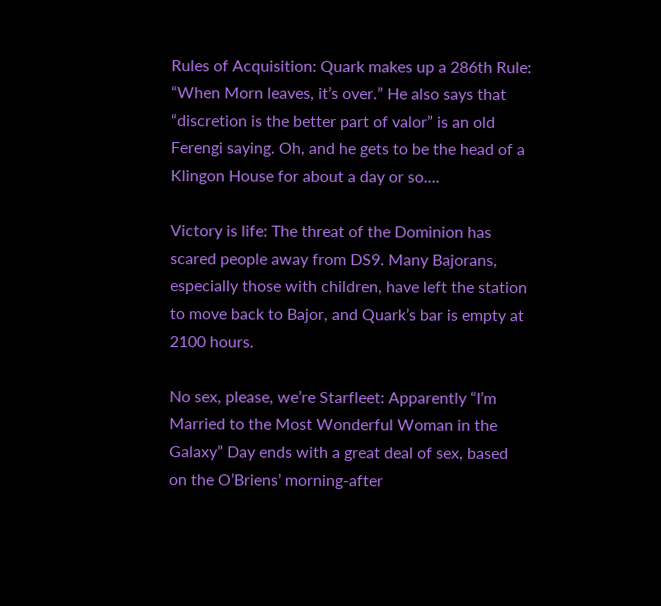Rules of Acquisition: Quark makes up a 286th Rule: “When Morn leaves, it’s over.” He also says that “discretion is the better part of valor” is an old Ferengi saying. Oh, and he gets to be the head of a Klingon House for about a day or so....

Victory is life: The threat of the Dominion has scared people away from DS9. Many Bajorans, especially those with children, have left the station to move back to Bajor, and Quark’s bar is empty at 2100 hours.

No sex, please, we’re Starfleet: Apparently “I’m Married to the Most Wonderful Woman in the Galaxy” Day ends with a great deal of sex, based on the O’Briens’ morning-after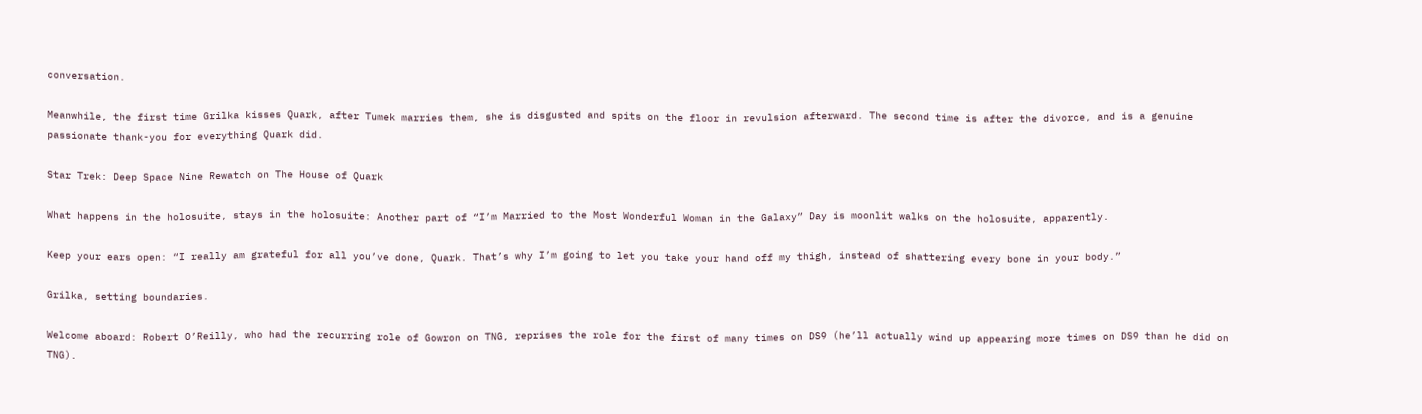conversation.

Meanwhile, the first time Grilka kisses Quark, after Tumek marries them, she is disgusted and spits on the floor in revulsion afterward. The second time is after the divorce, and is a genuine passionate thank-you for everything Quark did.

Star Trek: Deep Space Nine Rewatch on The House of Quark

What happens in the holosuite, stays in the holosuite: Another part of “I’m Married to the Most Wonderful Woman in the Galaxy” Day is moonlit walks on the holosuite, apparently.

Keep your ears open: “I really am grateful for all you’ve done, Quark. That’s why I’m going to let you take your hand off my thigh, instead of shattering every bone in your body.”

Grilka, setting boundaries.

Welcome aboard: Robert O’Reilly, who had the recurring role of Gowron on TNG, reprises the role for the first of many times on DS9 (he’ll actually wind up appearing more times on DS9 than he did on TNG).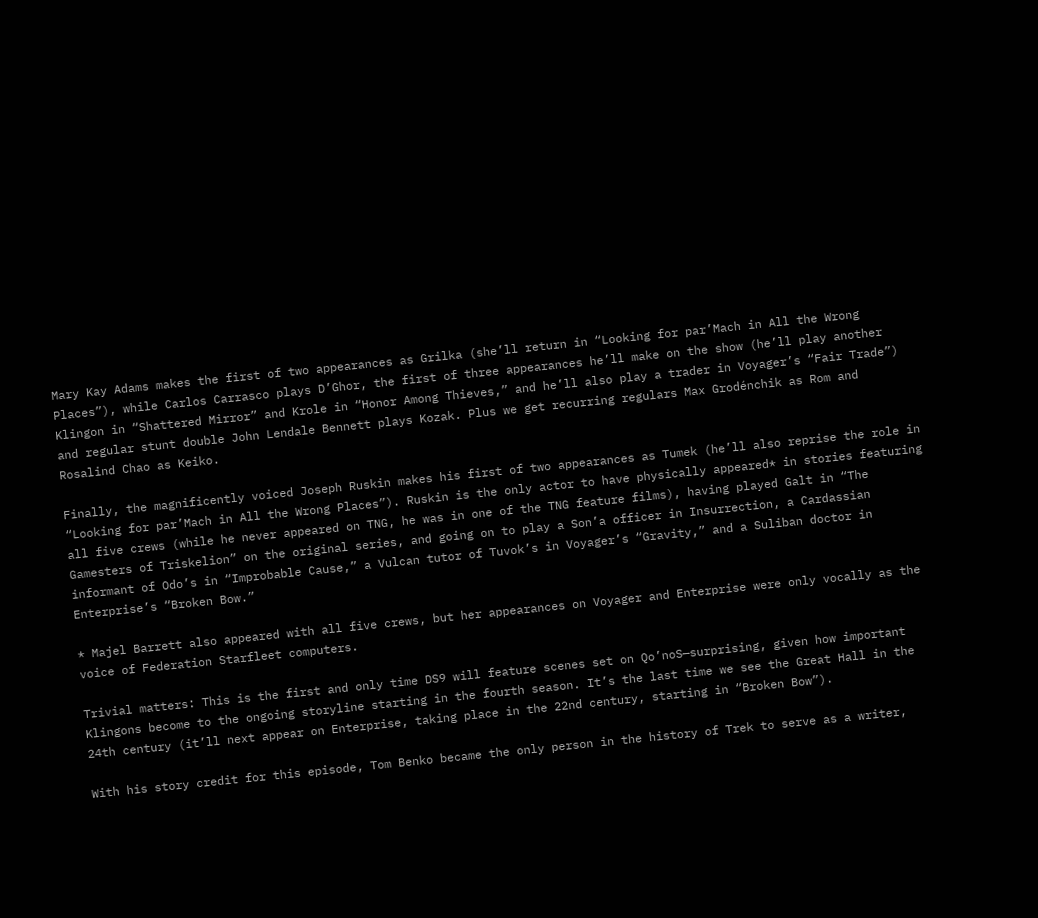Mary Kay Adams makes the first of two appearances as Grilka (she’ll return in “Looking for par’Mach in All the Wrong Places”), while Carlos Carrasco plays D’Ghor, the first of three appearances he’ll make on the show (he’ll play another Klingon in “Shattered Mirror” and Krole in “Honor Among Thieves,” and he’ll also play a trader in Voyager’s “Fair Trade”) and regular stunt double John Lendale Bennett plays Kozak. Plus we get recurring regulars Max Grodénchik as Rom and Rosalind Chao as Keiko.

Finally, the magnificently voiced Joseph Ruskin makes his first of two appearances as Tumek (he’ll also reprise the role in “Looking for par’Mach in All the Wrong Places”). Ruskin is the only actor to have physically appeared* in stories featuring all five crews (while he never appeared on TNG, he was in one of the TNG feature films), having played Galt in “The Gamesters of Triskelion” on the original series, and going on to play a Son’a officer in Insurrection, a Cardassian informant of Odo’s in “Improbable Cause,” a Vulcan tutor of Tuvok’s in Voyager’s “Gravity,” and a Suliban doctor in Enterprise’s “Broken Bow.”

* Majel Barrett also appeared with all five crews, but her appearances on Voyager and Enterprise were only vocally as the voice of Federation Starfleet computers.

Trivial matters: This is the first and only time DS9 will feature scenes set on Qo’noS—surprising, given how important Klingons become to the ongoing storyline starting in the fourth season. It’s the last time we see the Great Hall in the 24th century (it’ll next appear on Enterprise, taking place in the 22nd century, starting in “Broken Bow”).

With his story credit for this episode, Tom Benko became the only person in the history of Trek to serve as a writer,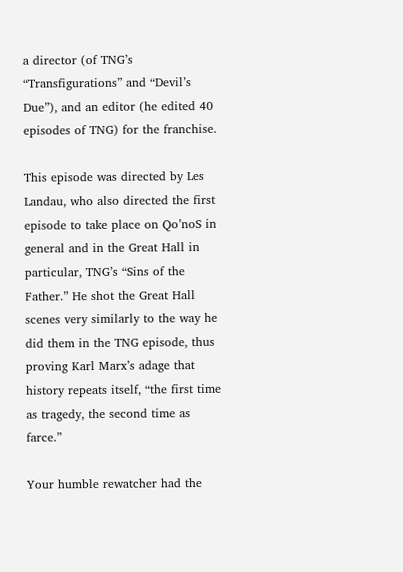a director (of TNG’s “Transfigurations” and “Devil’s Due”), and an editor (he edited 40 episodes of TNG) for the franchise.

This episode was directed by Les Landau, who also directed the first episode to take place on Qo’noS in general and in the Great Hall in particular, TNG’s “Sins of the Father.” He shot the Great Hall scenes very similarly to the way he did them in the TNG episode, thus proving Karl Marx’s adage that history repeats itself, “the first time as tragedy, the second time as farce.”

Your humble rewatcher had the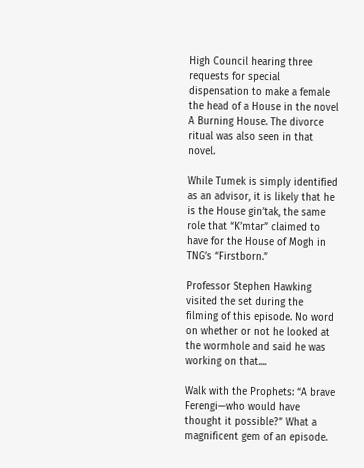High Council hearing three requests for special dispensation to make a female the head of a House in the novel A Burning House. The divorce ritual was also seen in that novel.

While Tumek is simply identified as an advisor, it is likely that he is the House gin’tak, the same role that “K’mtar” claimed to have for the House of Mogh in TNG’s “Firstborn.”

Professor Stephen Hawking visited the set during the filming of this episode. No word on whether or not he looked at the wormhole and said he was working on that....

Walk with the Prophets: “A brave Ferengi—who would have thought it possible?” What a magnificent gem of an episode.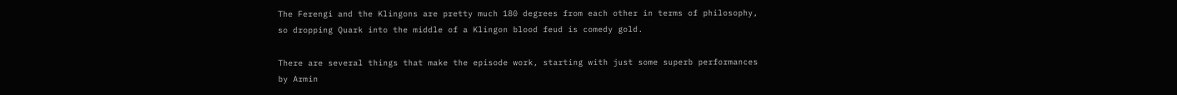The Ferengi and the Klingons are pretty much 180 degrees from each other in terms of philosophy, so dropping Quark into the middle of a Klingon blood feud is comedy gold.

There are several things that make the episode work, starting with just some superb performances by Armin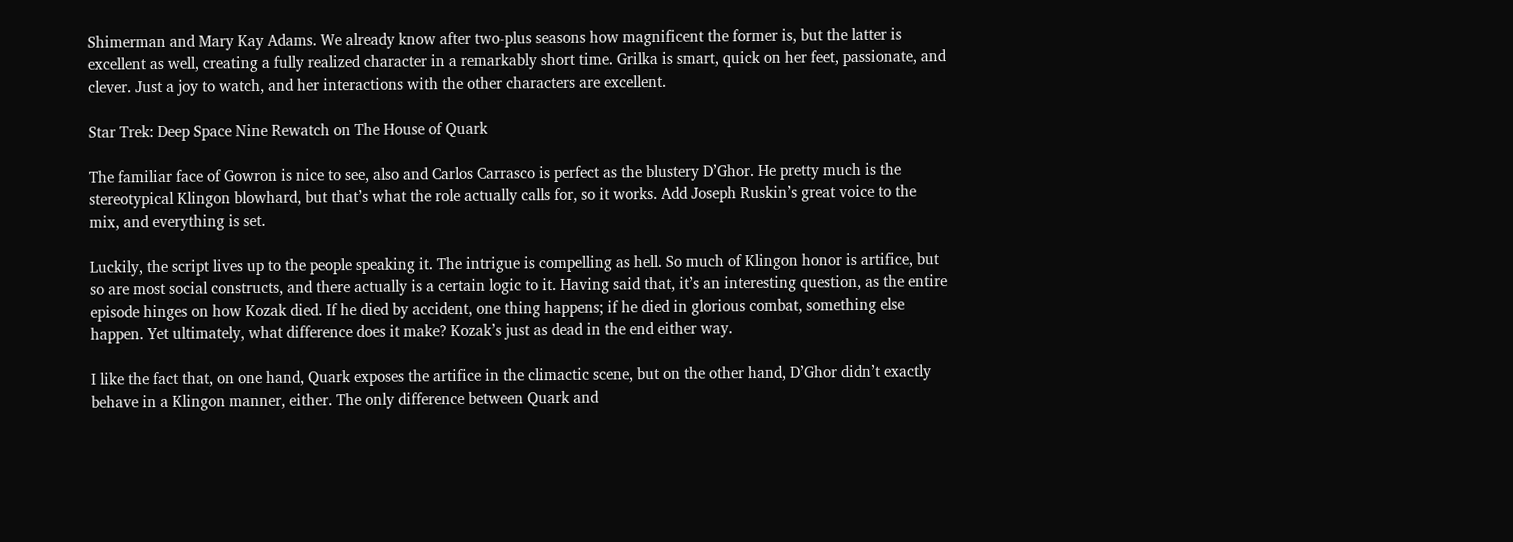Shimerman and Mary Kay Adams. We already know after two-plus seasons how magnificent the former is, but the latter is excellent as well, creating a fully realized character in a remarkably short time. Grilka is smart, quick on her feet, passionate, and clever. Just a joy to watch, and her interactions with the other characters are excellent.

Star Trek: Deep Space Nine Rewatch on The House of Quark

The familiar face of Gowron is nice to see, also and Carlos Carrasco is perfect as the blustery D’Ghor. He pretty much is the stereotypical Klingon blowhard, but that’s what the role actually calls for, so it works. Add Joseph Ruskin’s great voice to the mix, and everything is set.

Luckily, the script lives up to the people speaking it. The intrigue is compelling as hell. So much of Klingon honor is artifice, but so are most social constructs, and there actually is a certain logic to it. Having said that, it’s an interesting question, as the entire episode hinges on how Kozak died. If he died by accident, one thing happens; if he died in glorious combat, something else happen. Yet ultimately, what difference does it make? Kozak’s just as dead in the end either way.

I like the fact that, on one hand, Quark exposes the artifice in the climactic scene, but on the other hand, D’Ghor didn’t exactly behave in a Klingon manner, either. The only difference between Quark and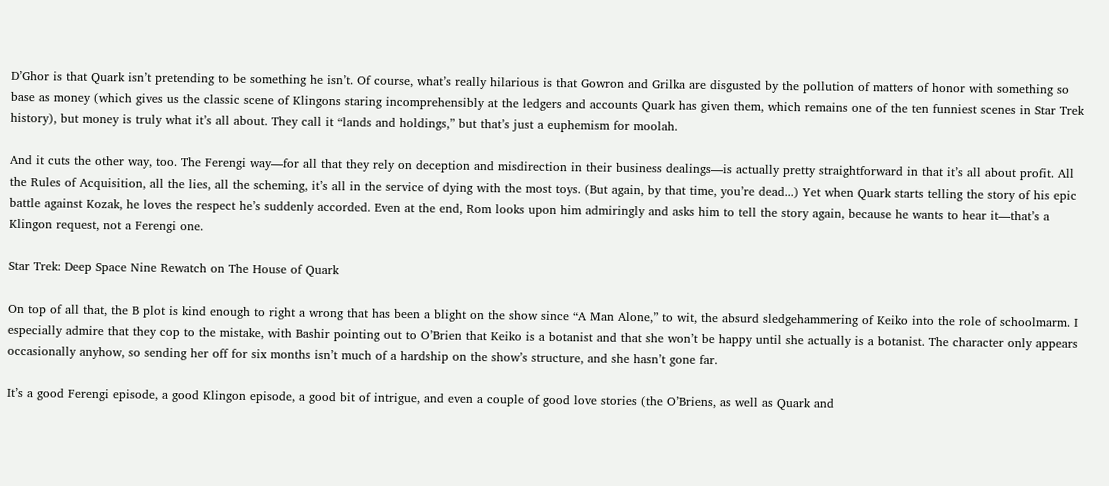D’Ghor is that Quark isn’t pretending to be something he isn’t. Of course, what’s really hilarious is that Gowron and Grilka are disgusted by the pollution of matters of honor with something so base as money (which gives us the classic scene of Klingons staring incomprehensibly at the ledgers and accounts Quark has given them, which remains one of the ten funniest scenes in Star Trek history), but money is truly what it’s all about. They call it “lands and holdings,” but that’s just a euphemism for moolah.

And it cuts the other way, too. The Ferengi way—for all that they rely on deception and misdirection in their business dealings—is actually pretty straightforward in that it’s all about profit. All the Rules of Acquisition, all the lies, all the scheming, it’s all in the service of dying with the most toys. (But again, by that time, you’re dead...) Yet when Quark starts telling the story of his epic battle against Kozak, he loves the respect he’s suddenly accorded. Even at the end, Rom looks upon him admiringly and asks him to tell the story again, because he wants to hear it—that’s a Klingon request, not a Ferengi one.

Star Trek: Deep Space Nine Rewatch on The House of Quark

On top of all that, the B plot is kind enough to right a wrong that has been a blight on the show since “A Man Alone,” to wit, the absurd sledgehammering of Keiko into the role of schoolmarm. I especially admire that they cop to the mistake, with Bashir pointing out to O’Brien that Keiko is a botanist and that she won’t be happy until she actually is a botanist. The character only appears occasionally anyhow, so sending her off for six months isn’t much of a hardship on the show’s structure, and she hasn’t gone far.

It’s a good Ferengi episode, a good Klingon episode, a good bit of intrigue, and even a couple of good love stories (the O’Briens, as well as Quark and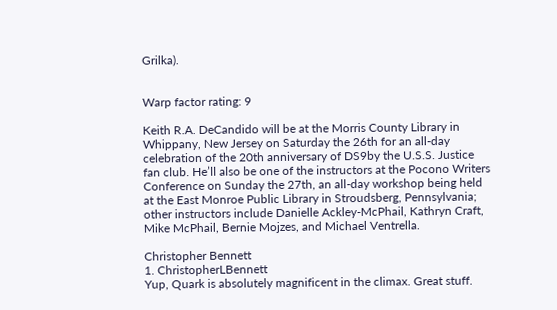Grilka).


Warp factor rating: 9

Keith R.A. DeCandido will be at the Morris County Library in Whippany, New Jersey on Saturday the 26th for an all-day celebration of the 20th anniversary of DS9by the U.S.S. Justice fan club. He’ll also be one of the instructors at the Pocono Writers Conference on Sunday the 27th, an all-day workshop being held at the East Monroe Public Library in Stroudsberg, Pennsylvania; other instructors include Danielle Ackley-McPhail, Kathryn Craft, Mike McPhail, Bernie Mojzes, and Michael Ventrella.

Christopher Bennett
1. ChristopherLBennett
Yup, Quark is absolutely magnificent in the climax. Great stuff.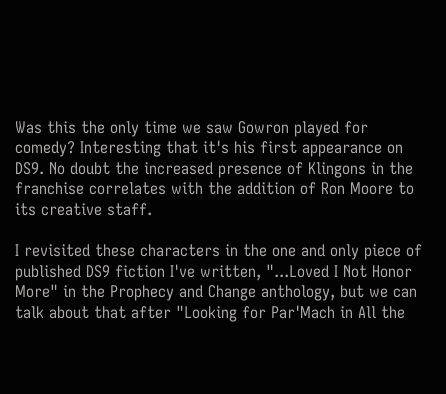Was this the only time we saw Gowron played for comedy? Interesting that it's his first appearance on DS9. No doubt the increased presence of Klingons in the franchise correlates with the addition of Ron Moore to its creative staff.

I revisited these characters in the one and only piece of published DS9 fiction I've written, "...Loved I Not Honor More" in the Prophecy and Change anthology, but we can talk about that after "Looking for Par'Mach in All the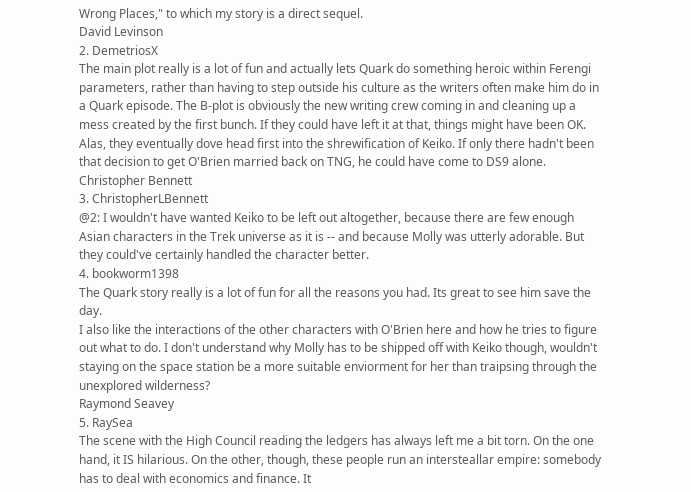Wrong Places," to which my story is a direct sequel.
David Levinson
2. DemetriosX
The main plot really is a lot of fun and actually lets Quark do something heroic within Ferengi parameters, rather than having to step outside his culture as the writers often make him do in a Quark episode. The B-plot is obviously the new writing crew coming in and cleaning up a mess created by the first bunch. If they could have left it at that, things might have been OK. Alas, they eventually dove head first into the shrewification of Keiko. If only there hadn't been that decision to get O'Brien married back on TNG, he could have come to DS9 alone.
Christopher Bennett
3. ChristopherLBennett
@2: I wouldn't have wanted Keiko to be left out altogether, because there are few enough Asian characters in the Trek universe as it is -- and because Molly was utterly adorable. But they could've certainly handled the character better.
4. bookworm1398
The Quark story really is a lot of fun for all the reasons you had. Its great to see him save the day.
I also like the interactions of the other characters with O'Brien here and how he tries to figure out what to do. I don't understand why Molly has to be shipped off with Keiko though, wouldn't staying on the space station be a more suitable enviorment for her than traipsing through the unexplored wilderness?
Raymond Seavey
5. RaySea
The scene with the High Council reading the ledgers has always left me a bit torn. On the one hand, it IS hilarious. On the other, though, these people run an intersteallar empire: somebody has to deal with economics and finance. It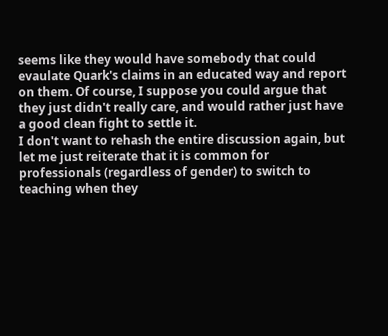seems like they would have somebody that could evaulate Quark's claims in an educated way and report on them. Of course, I suppose you could argue that they just didn't really care, and would rather just have a good clean fight to settle it.
I don't want to rehash the entire discussion again, but let me just reiterate that it is common for professionals (regardless of gender) to switch to teaching when they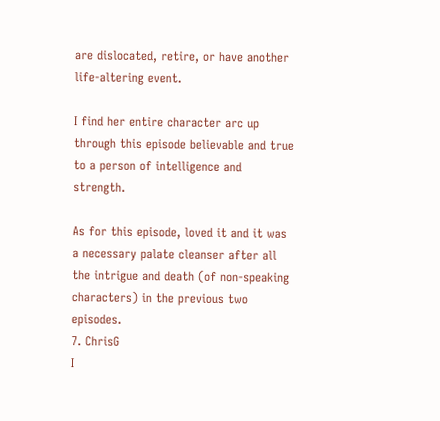are dislocated, retire, or have another life-altering event.

I find her entire character arc up through this episode believable and true to a person of intelligence and strength.

As for this episode, loved it and it was a necessary palate cleanser after all the intrigue and death (of non-speaking characters) in the previous two episodes.
7. ChrisG
I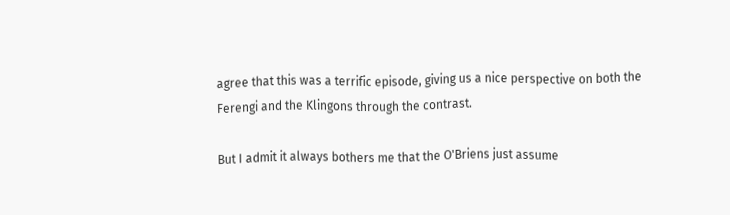agree that this was a terrific episode, giving us a nice perspective on both the Ferengi and the Klingons through the contrast.

But I admit it always bothers me that the O'Briens just assume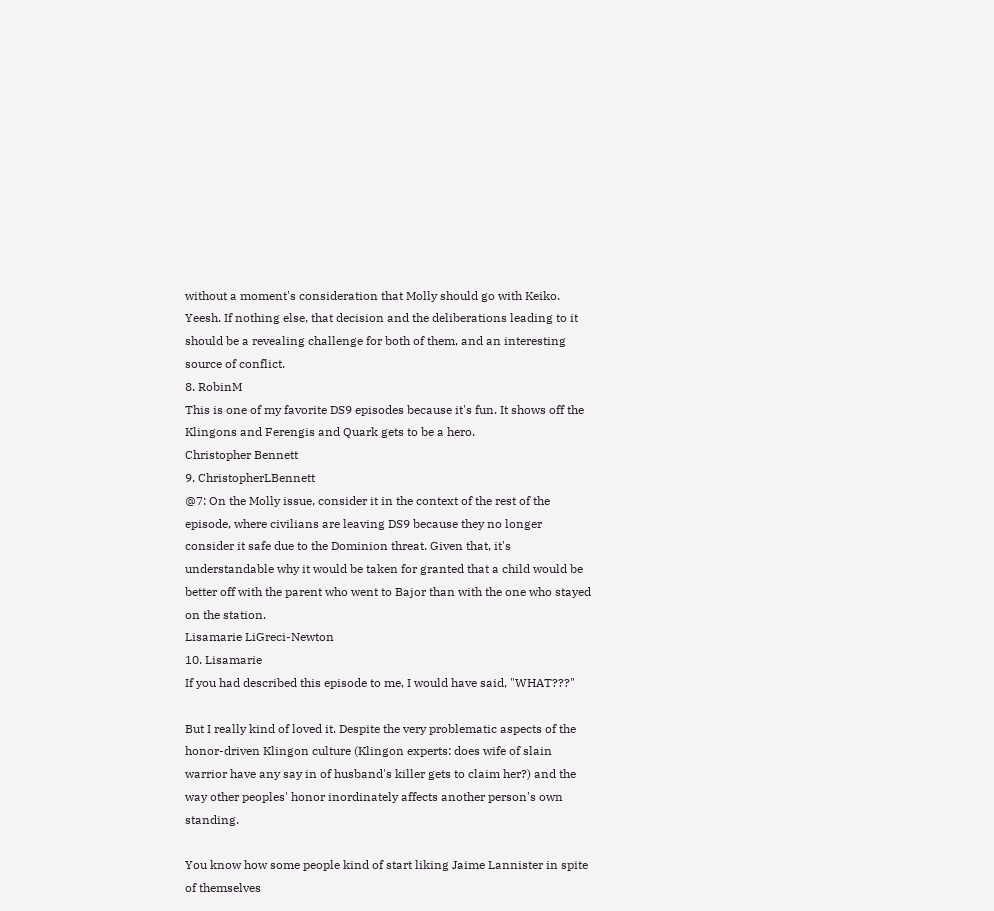without a moment's consideration that Molly should go with Keiko. Yeesh. If nothing else, that decision and the deliberations leading to it should be a revealing challenge for both of them, and an interesting source of conflict.
8. RobinM
This is one of my favorite DS9 episodes because it's fun. It shows off the Klingons and Ferengis and Quark gets to be a hero.
Christopher Bennett
9. ChristopherLBennett
@7: On the Molly issue, consider it in the context of the rest of the episode, where civilians are leaving DS9 because they no longer consider it safe due to the Dominion threat. Given that, it's understandable why it would be taken for granted that a child would be better off with the parent who went to Bajor than with the one who stayed on the station.
Lisamarie LiGreci-Newton
10. Lisamarie
If you had described this episode to me, I would have said, "WHAT???"

But I really kind of loved it. Despite the very problematic aspects of the honor-driven Klingon culture (Klingon experts: does wife of slain warrior have any say in of husband's killer gets to claim her?) and the way other peoples' honor inordinately affects another person's own standing.

You know how some people kind of start liking Jaime Lannister in spite of themselves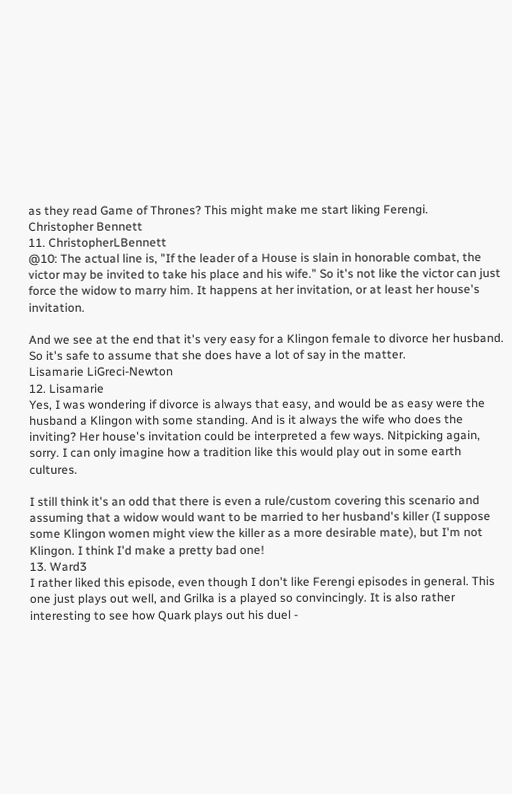as they read Game of Thrones? This might make me start liking Ferengi.
Christopher Bennett
11. ChristopherLBennett
@10: The actual line is, "If the leader of a House is slain in honorable combat, the victor may be invited to take his place and his wife." So it's not like the victor can just force the widow to marry him. It happens at her invitation, or at least her house's invitation.

And we see at the end that it's very easy for a Klingon female to divorce her husband. So it's safe to assume that she does have a lot of say in the matter.
Lisamarie LiGreci-Newton
12. Lisamarie
Yes, I was wondering if divorce is always that easy, and would be as easy were the husband a Klingon with some standing. And is it always the wife who does the inviting? Her house's invitation could be interpreted a few ways. Nitpicking again, sorry. I can only imagine how a tradition like this would play out in some earth cultures.

I still think it's an odd that there is even a rule/custom covering this scenario and assuming that a widow would want to be married to her husband's killer (I suppose some Klingon women might view the killer as a more desirable mate), but I'm not Klingon. I think I'd make a pretty bad one!
13. Ward3
I rather liked this episode, even though I don't like Ferengi episodes in general. This one just plays out well, and Grilka is a played so convincingly. It is also rather interesting to see how Quark plays out his duel -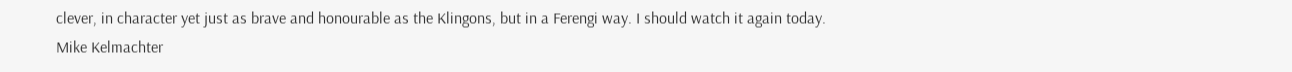clever, in character yet just as brave and honourable as the Klingons, but in a Ferengi way. I should watch it again today.
Mike Kelmachter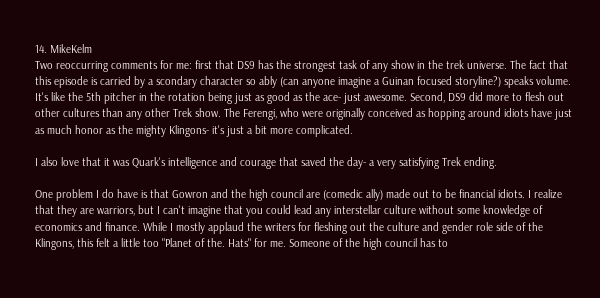14. MikeKelm
Two reoccurring comments for me: first that DS9 has the strongest task of any show in the trek universe. The fact that this episode is carried by a scondary character so ably (can anyone imagine a Guinan focused storyline?) speaks volume. It's like the 5th pitcher in the rotation being just as good as the ace- just awesome. Second, DS9 did more to flesh out other cultures than any other Trek show. The Ferengi, who were originally conceived as hopping around idiots have just as much honor as the mighty Klingons- it's just a bit more complicated.

I also love that it was Quark's intelligence and courage that saved the day- a very satisfying Trek ending.

One problem I do have is that Gowron and the high council are (comedic ally) made out to be financial idiots. I realize that they are warriors, but I can't imagine that you could lead any interstellar culture without some knowledge of economics and finance. While I mostly applaud the writers for fleshing out the culture and gender role side of the Klingons, this felt a little too "Planet of the. Hats" for me. Someone of the high council has to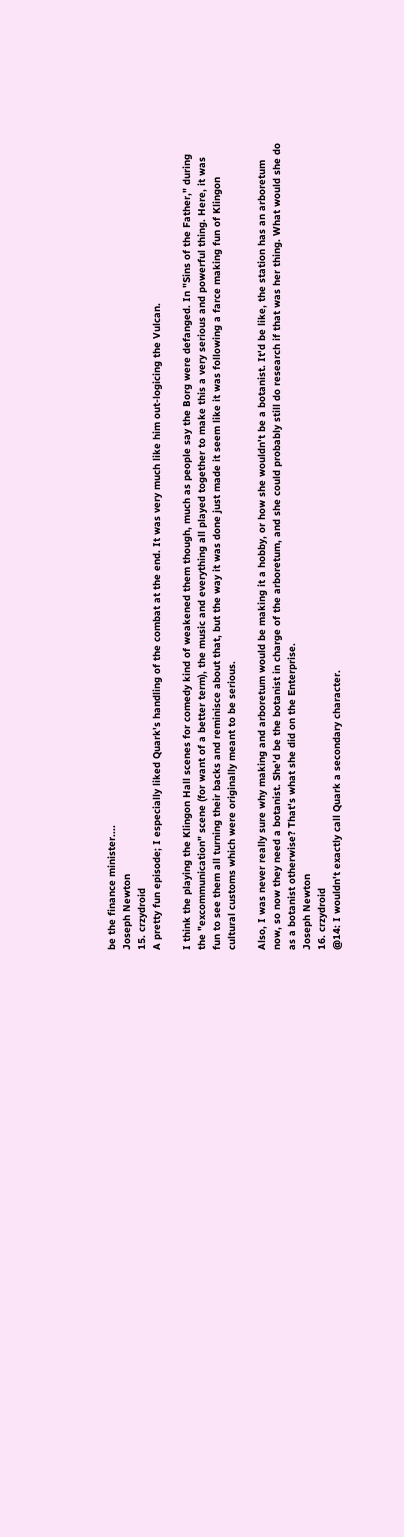be the finance minister....
Joseph Newton
15. crzydroid
A pretty fun episode; I especially liked Quark's handling of the combat at the end. It was very much like him out-logicing the Vulcan.

I think the playing the Klingon Hall scenes for comedy kind of weakened them though, much as people say the Borg were defanged. In "Sins of the Father," during the "excommunication" scene (for want of a better term), the music and everything all played together to make this a very serious and powerful thing. Here, it was fun to see them all turning their backs and reminisce about that, but the way it was done just made it seem like it was following a farce making fun of Klingon cultural customs which were originally meant to be serious.

Also, I was never really sure why making and arboretum would be making it a hobby, or how she wouldn't be a botanist. It'd be like, the station has an arboretum now, so now they need a botanist. She'd be the botanist in charge of the arboretum, and she could probably still do research if that was her thing. What would she do as a botanist otherwise? That's what she did on the Enterprise.
Joseph Newton
16. crzydroid
@14: I wouldn't exactly call Quark a secondary character.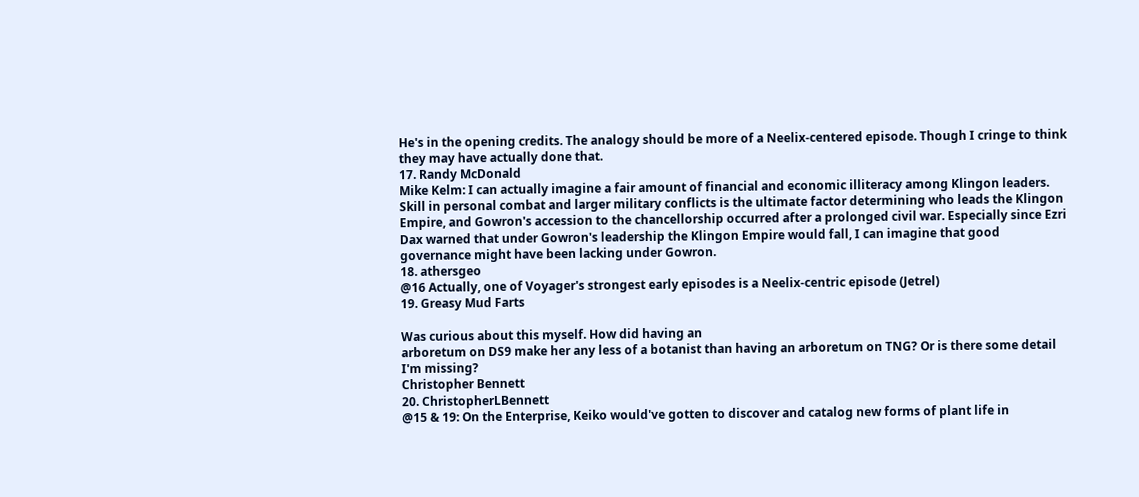He's in the opening credits. The analogy should be more of a Neelix-centered episode. Though I cringe to think they may have actually done that.
17. Randy McDonald
Mike Kelm: I can actually imagine a fair amount of financial and economic illiteracy among Klingon leaders. Skill in personal combat and larger military conflicts is the ultimate factor determining who leads the Klingon Empire, and Gowron's accession to the chancellorship occurred after a prolonged civil war. Especially since Ezri Dax warned that under Gowron's leadership the Klingon Empire would fall, I can imagine that good governance might have been lacking under Gowron.
18. athersgeo
@16 Actually, one of Voyager's strongest early episodes is a Neelix-centric episode (Jetrel)
19. Greasy Mud Farts

Was curious about this myself. How did having an
arboretum on DS9 make her any less of a botanist than having an arboretum on TNG? Or is there some detail I'm missing?
Christopher Bennett
20. ChristopherLBennett
@15 & 19: On the Enterprise, Keiko would've gotten to discover and catalog new forms of plant life in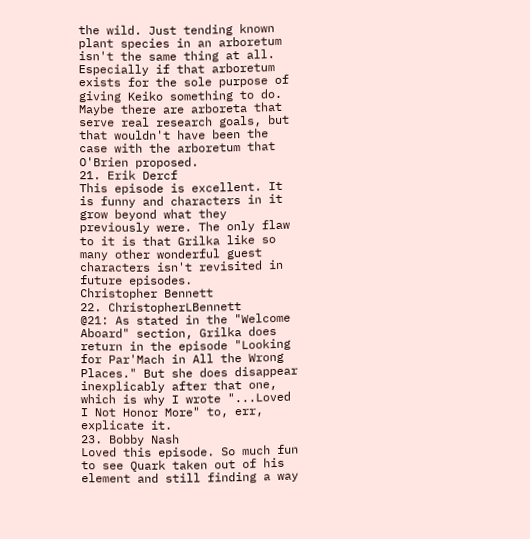the wild. Just tending known plant species in an arboretum isn't the same thing at all. Especially if that arboretum exists for the sole purpose of giving Keiko something to do. Maybe there are arboreta that serve real research goals, but that wouldn't have been the case with the arboretum that O'Brien proposed.
21. Erik Dercf
This episode is excellent. It is funny and characters in it grow beyond what they previously were. The only flaw to it is that Grilka like so many other wonderful guest characters isn't revisited in future episodes.
Christopher Bennett
22. ChristopherLBennett
@21: As stated in the "Welcome Aboard" section, Grilka does return in the episode "Looking for Par'Mach in All the Wrong Places." But she does disappear inexplicably after that one, which is why I wrote "...Loved I Not Honor More" to, err, explicate it.
23. Bobby Nash
Loved this episode. So much fun to see Quark taken out of his element and still finding a way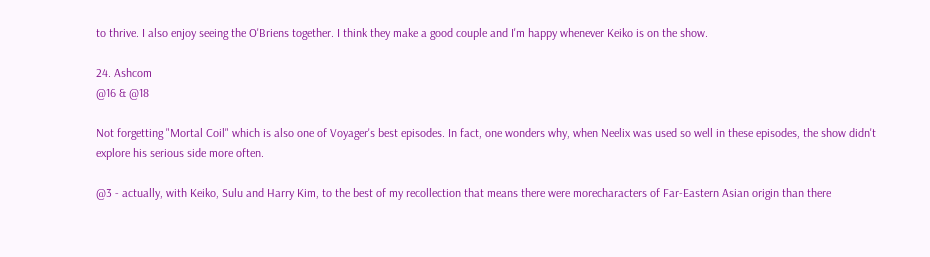to thrive. I also enjoy seeing the O'Briens together. I think they make a good couple and I'm happy whenever Keiko is on the show.

24. Ashcom
@16 & @18

Not forgetting "Mortal Coil" which is also one of Voyager's best episodes. In fact, one wonders why, when Neelix was used so well in these episodes, the show didn't explore his serious side more often.

@3 - actually, with Keiko, Sulu and Harry Kim, to the best of my recollection that means there were morecharacters of Far-Eastern Asian origin than there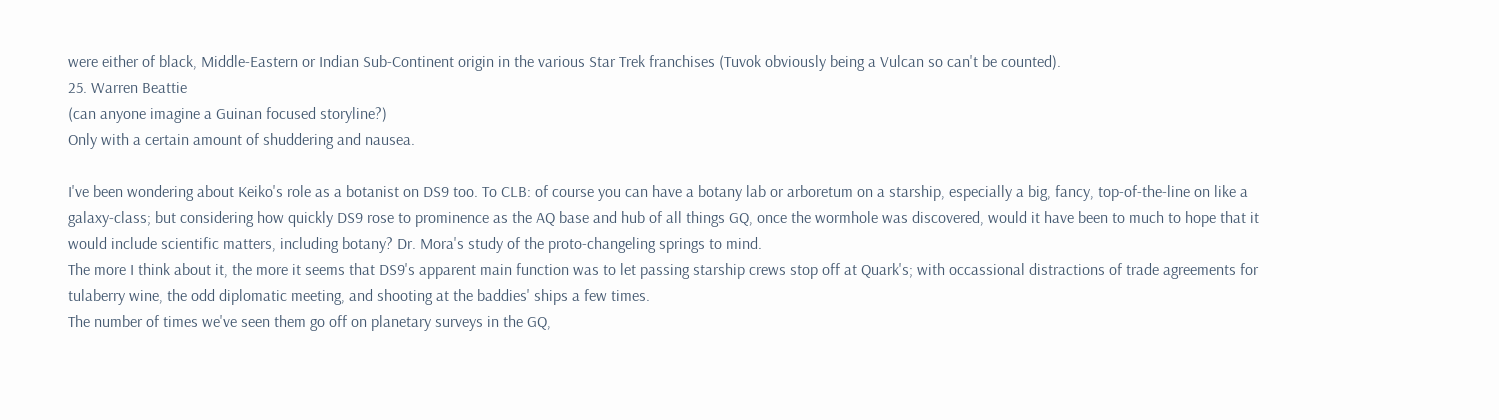were either of black, Middle-Eastern or Indian Sub-Continent origin in the various Star Trek franchises (Tuvok obviously being a Vulcan so can't be counted).
25. Warren Beattie
(can anyone imagine a Guinan focused storyline?)
Only with a certain amount of shuddering and nausea.

I've been wondering about Keiko's role as a botanist on DS9 too. To CLB: of course you can have a botany lab or arboretum on a starship, especially a big, fancy, top-of-the-line on like a galaxy-class; but considering how quickly DS9 rose to prominence as the AQ base and hub of all things GQ, once the wormhole was discovered, would it have been to much to hope that it would include scientific matters, including botany? Dr. Mora's study of the proto-changeling springs to mind.
The more I think about it, the more it seems that DS9's apparent main function was to let passing starship crews stop off at Quark's; with occassional distractions of trade agreements for tulaberry wine, the odd diplomatic meeting, and shooting at the baddies' ships a few times.
The number of times we've seen them go off on planetary surveys in the GQ,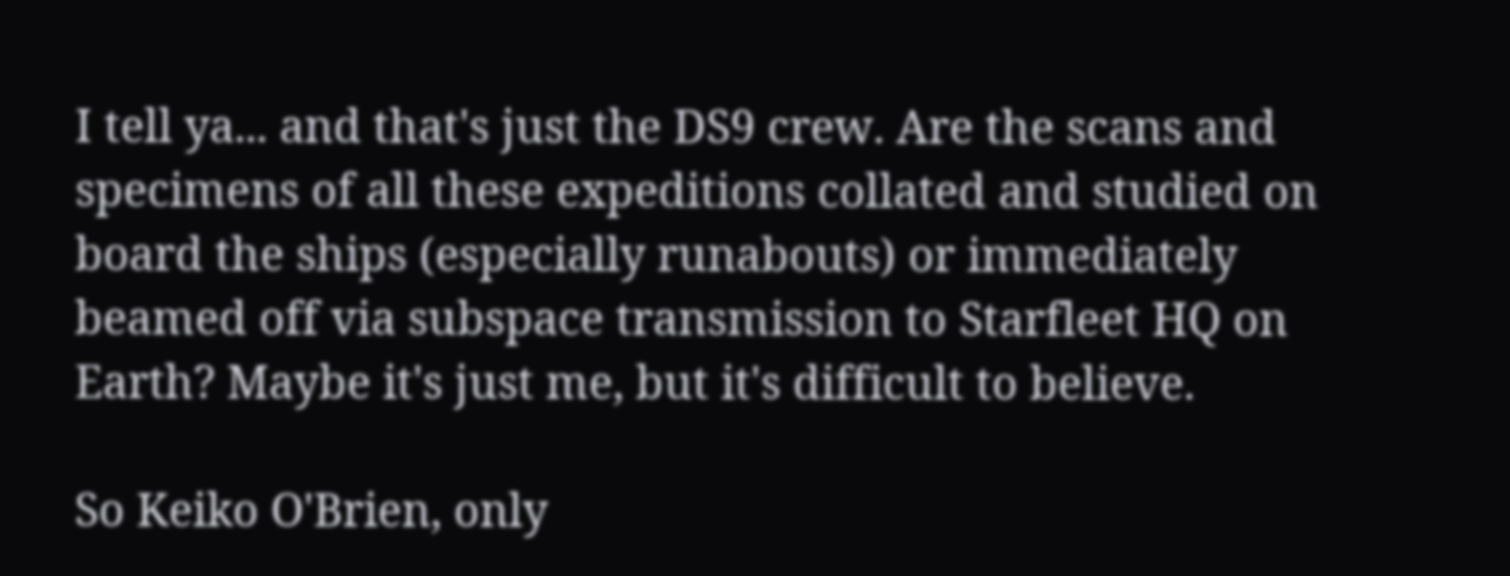I tell ya... and that's just the DS9 crew. Are the scans and specimens of all these expeditions collated and studied on board the ships (especially runabouts) or immediately beamed off via subspace transmission to Starfleet HQ on Earth? Maybe it's just me, but it's difficult to believe.

So Keiko O'Brien, only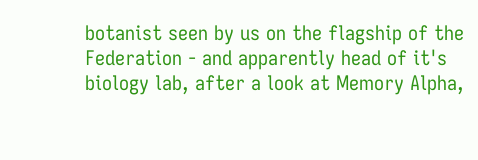botanist seen by us on the flagship of the Federation - and apparently head of it's biology lab, after a look at Memory Alpha,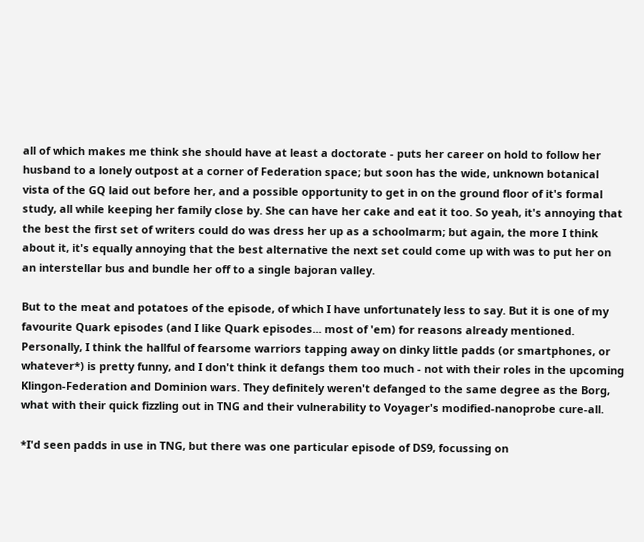all of which makes me think she should have at least a doctorate - puts her career on hold to follow her husband to a lonely outpost at a corner of Federation space; but soon has the wide, unknown botanical vista of the GQ laid out before her, and a possible opportunity to get in on the ground floor of it's formal study, all while keeping her family close by. She can have her cake and eat it too. So yeah, it's annoying that the best the first set of writers could do was dress her up as a schoolmarm; but again, the more I think about it, it's equally annoying that the best alternative the next set could come up with was to put her on an interstellar bus and bundle her off to a single bajoran valley.

But to the meat and potatoes of the episode, of which I have unfortunately less to say. But it is one of my favourite Quark episodes (and I like Quark episodes... most of 'em) for reasons already mentioned. Personally, I think the hallful of fearsome warriors tapping away on dinky little padds (or smartphones, or whatever*) is pretty funny, and I don't think it defangs them too much - not with their roles in the upcoming Klingon-Federation and Dominion wars. They definitely weren't defanged to the same degree as the Borg, what with their quick fizzling out in TNG and their vulnerability to Voyager's modified-nanoprobe cure-all.

*I'd seen padds in use in TNG, but there was one particular episode of DS9, focussing on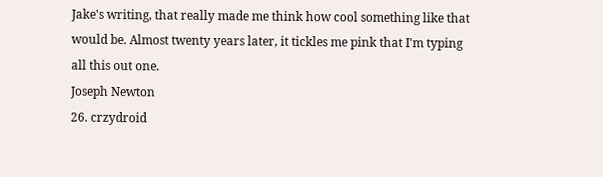Jake's writing, that really made me think how cool something like that would be. Almost twenty years later, it tickles me pink that I'm typing all this out one.
Joseph Newton
26. crzydroid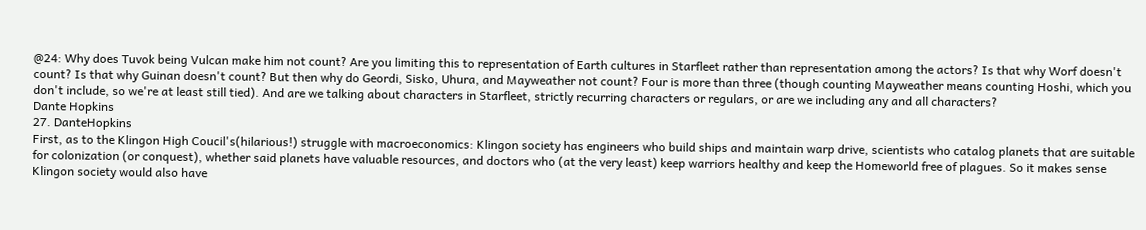@24: Why does Tuvok being Vulcan make him not count? Are you limiting this to representation of Earth cultures in Starfleet rather than representation among the actors? Is that why Worf doesn't count? Is that why Guinan doesn't count? But then why do Geordi, Sisko, Uhura, and Mayweather not count? Four is more than three (though counting Mayweather means counting Hoshi, which you don't include, so we're at least still tied). And are we talking about characters in Starfleet, strictly recurring characters or regulars, or are we including any and all characters?
Dante Hopkins
27. DanteHopkins
First, as to the Klingon High Coucil's(hilarious!) struggle with macroeconomics: Klingon society has engineers who build ships and maintain warp drive, scientists who catalog planets that are suitable for colonization (or conquest), whether said planets have valuable resources, and doctors who (at the very least) keep warriors healthy and keep the Homeworld free of plagues. So it makes sense Klingon society would also have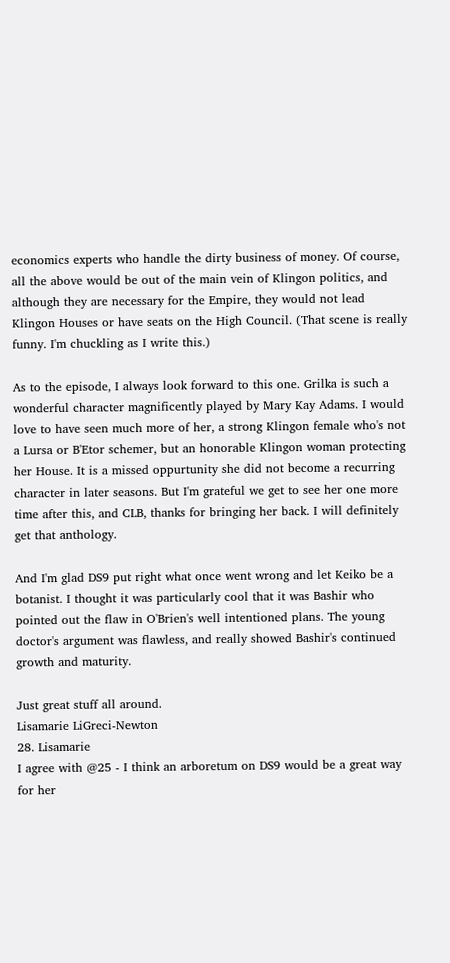economics experts who handle the dirty business of money. Of course, all the above would be out of the main vein of Klingon politics, and although they are necessary for the Empire, they would not lead Klingon Houses or have seats on the High Council. (That scene is really funny. I'm chuckling as I write this.)

As to the episode, I always look forward to this one. Grilka is such a wonderful character magnificently played by Mary Kay Adams. I would love to have seen much more of her, a strong Klingon female who's not a Lursa or B'Etor schemer, but an honorable Klingon woman protecting her House. It is a missed oppurtunity she did not become a recurring character in later seasons. But I'm grateful we get to see her one more time after this, and CLB, thanks for bringing her back. I will definitely get that anthology.

And I'm glad DS9 put right what once went wrong and let Keiko be a botanist. I thought it was particularly cool that it was Bashir who pointed out the flaw in O'Brien's well intentioned plans. The young doctor's argument was flawless, and really showed Bashir's continued growth and maturity.

Just great stuff all around.
Lisamarie LiGreci-Newton
28. Lisamarie
I agree with @25 - I think an arboretum on DS9 would be a great way for her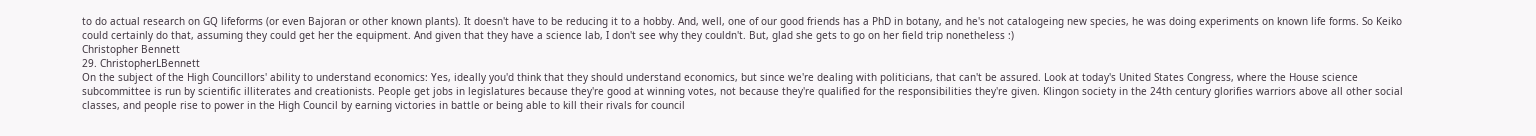to do actual research on GQ lifeforms (or even Bajoran or other known plants). It doesn't have to be reducing it to a hobby. And, well, one of our good friends has a PhD in botany, and he's not catalogeing new species, he was doing experiments on known life forms. So Keiko could certainly do that, assuming they could get her the equipment. And given that they have a science lab, I don't see why they couldn't. But, glad she gets to go on her field trip nonetheless :)
Christopher Bennett
29. ChristopherLBennett
On the subject of the High Councillors' ability to understand economics: Yes, ideally you'd think that they should understand economics, but since we're dealing with politicians, that can't be assured. Look at today's United States Congress, where the House science subcommittee is run by scientific illiterates and creationists. People get jobs in legislatures because they're good at winning votes, not because they're qualified for the responsibilities they're given. Klingon society in the 24th century glorifies warriors above all other social classes, and people rise to power in the High Council by earning victories in battle or being able to kill their rivals for council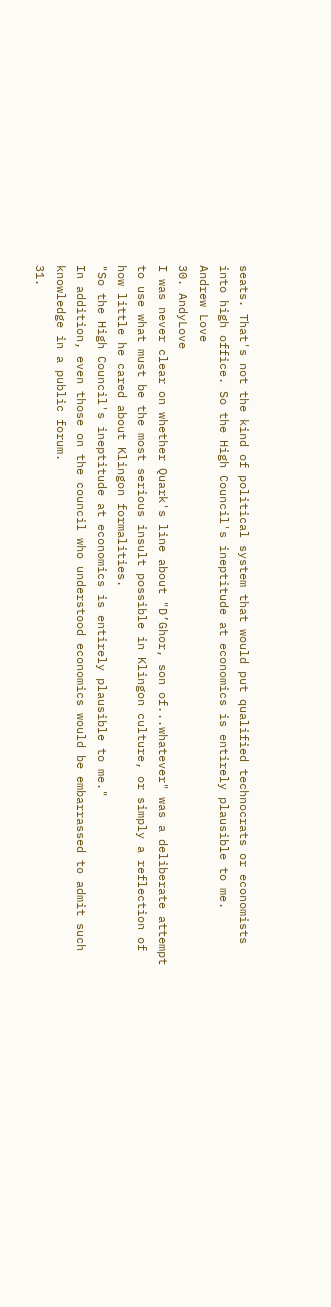seats. That's not the kind of political system that would put qualified technocrats or economists into high office. So the High Council's ineptitude at economics is entirely plausible to me.
Andrew Love
30. AndyLove
I was never clear on whether Quark's line about "D’Ghor, son of...whatever" was a deliberate attempt to use what must be the most serious insult possible in Klingon culture, or simply a reflection of how little he cared about Klingon formalities.
"So the High Council's ineptitude at economics is entirely plausible to me."
In addition, even those on the council who understood economics would be embarrassed to admit such knowledge in a public forum.
31.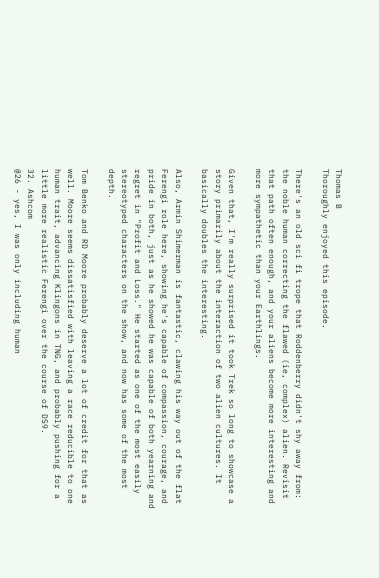Thomas B
Thoroughly enjoyed this episode.

There's an old sci fi trope that Roddenberry didn't shy away from: the noble human correcting the flawed (ie, complex) alien. Revisit that path often enough, and your aliens become more interesting and more sympathetic than your Earthlings.

Given that, I'm really surprised it took Trek so long to showcase a story primarily about the interaction of two alien cultures. It basically doubles the interesting.

Also, Armin Shimerman is fantastic, clawing his way out of the flat Ferengi role here, showing he's capable of compassion, courage, and pride in both, just as he showed he was capable of both yearning and regret in "Profit and Loss." He started as one of the most easily stereotyped characters on the show, and now has some of the most depth.

Tom Benko and RD Moore probably deserve a lot of credit for that as well. Moore seems dissatisfied with leaving a race reducible to one human trait, advancing Klingons in TNG, and probably pushing for a little more realistic Ferengi over the course of DS9.
32. Ashcom
@26 - yes, I was only including human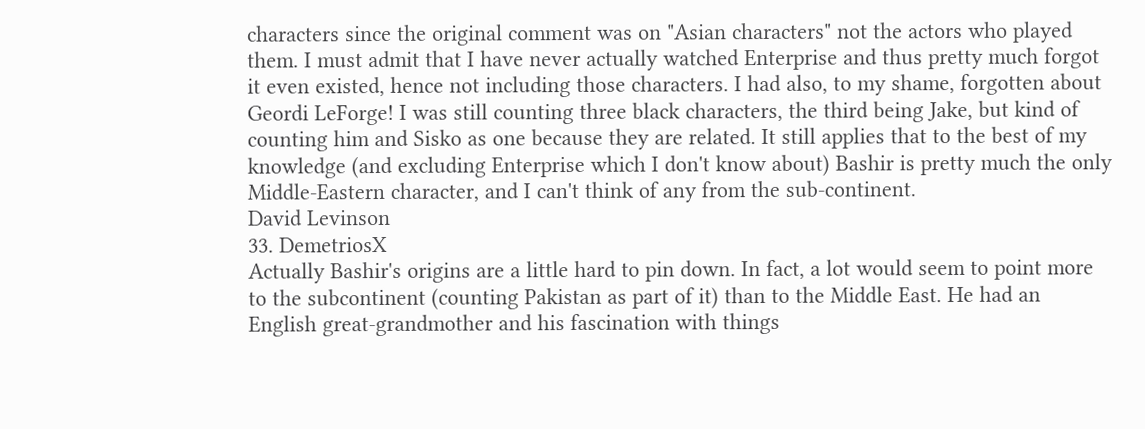characters since the original comment was on "Asian characters" not the actors who played them. I must admit that I have never actually watched Enterprise and thus pretty much forgot it even existed, hence not including those characters. I had also, to my shame, forgotten about Geordi LeForge! I was still counting three black characters, the third being Jake, but kind of counting him and Sisko as one because they are related. It still applies that to the best of my knowledge (and excluding Enterprise which I don't know about) Bashir is pretty much the only Middle-Eastern character, and I can't think of any from the sub-continent.
David Levinson
33. DemetriosX
Actually Bashir's origins are a little hard to pin down. In fact, a lot would seem to point more to the subcontinent (counting Pakistan as part of it) than to the Middle East. He had an English great-grandmother and his fascination with things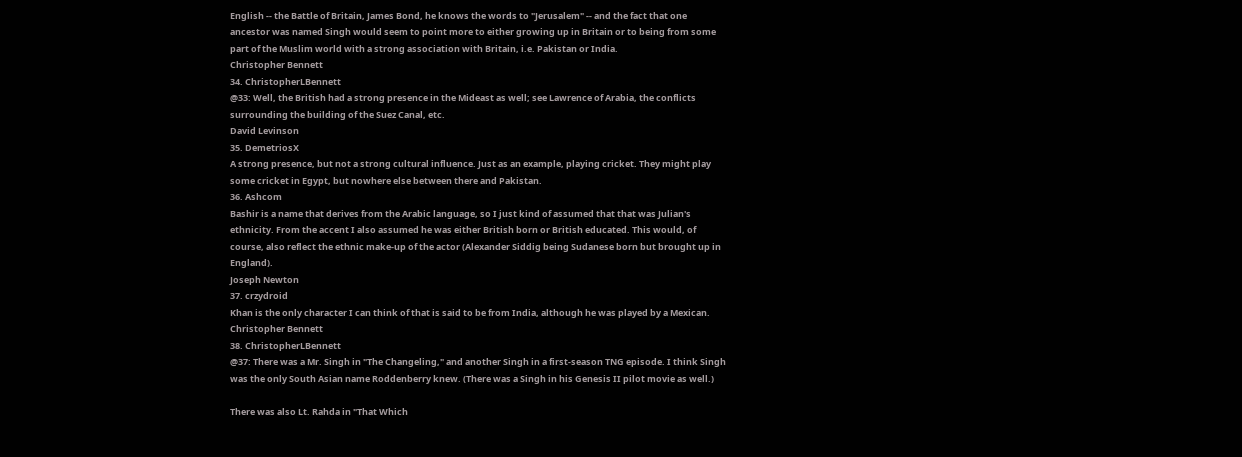English -- the Battle of Britain, James Bond, he knows the words to "Jerusalem" -- and the fact that one ancestor was named Singh would seem to point more to either growing up in Britain or to being from some part of the Muslim world with a strong association with Britain, i.e. Pakistan or India.
Christopher Bennett
34. ChristopherLBennett
@33: Well, the British had a strong presence in the Mideast as well; see Lawrence of Arabia, the conflicts surrounding the building of the Suez Canal, etc.
David Levinson
35. DemetriosX
A strong presence, but not a strong cultural influence. Just as an example, playing cricket. They might play some cricket in Egypt, but nowhere else between there and Pakistan.
36. Ashcom
Bashir is a name that derives from the Arabic language, so I just kind of assumed that that was Julian's ethnicity. From the accent I also assumed he was either British born or British educated. This would, of course, also reflect the ethnic make-up of the actor (Alexander Siddig being Sudanese born but brought up in England).
Joseph Newton
37. crzydroid
Khan is the only character I can think of that is said to be from India, although he was played by a Mexican.
Christopher Bennett
38. ChristopherLBennett
@37: There was a Mr. Singh in "The Changeling," and another Singh in a first-season TNG episode. I think Singh was the only South Asian name Roddenberry knew. (There was a Singh in his Genesis II pilot movie as well.)

There was also Lt. Rahda in "That Which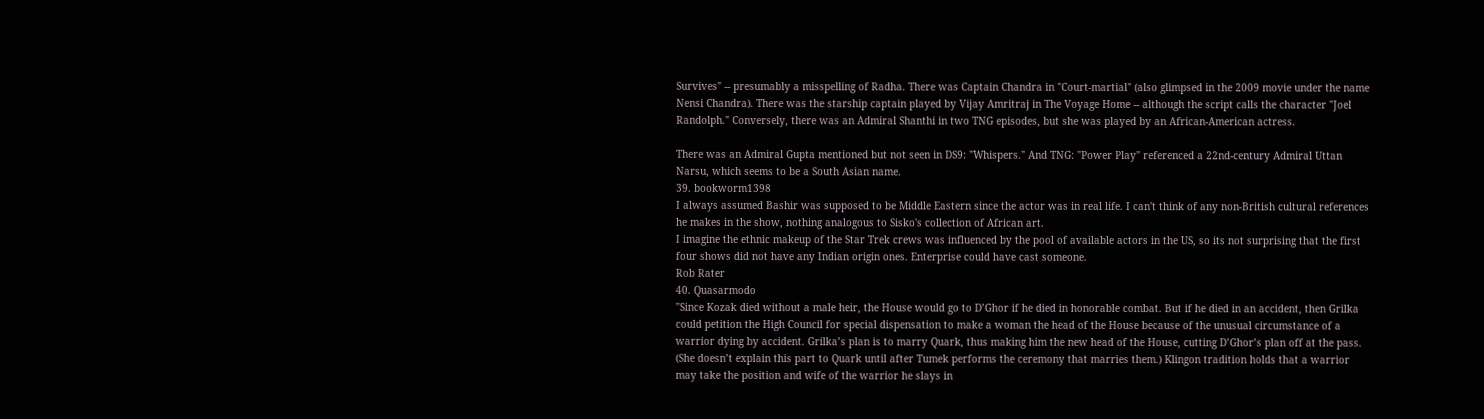Survives" -- presumably a misspelling of Radha. There was Captain Chandra in "Court-martial" (also glimpsed in the 2009 movie under the name Nensi Chandra). There was the starship captain played by Vijay Amritraj in The Voyage Home -- although the script calls the character "Joel Randolph." Conversely, there was an Admiral Shanthi in two TNG episodes, but she was played by an African-American actress.

There was an Admiral Gupta mentioned but not seen in DS9: "Whispers." And TNG: "Power Play" referenced a 22nd-century Admiral Uttan Narsu, which seems to be a South Asian name.
39. bookworm1398
I always assumed Bashir was supposed to be Middle Eastern since the actor was in real life. I can't think of any non-British cultural references he makes in the show, nothing analogous to Sisko's collection of African art.
I imagine the ethnic makeup of the Star Trek crews was influenced by the pool of available actors in the US, so its not surprising that the first four shows did not have any Indian origin ones. Enterprise could have cast someone.
Rob Rater
40. Quasarmodo
"Since Kozak died without a male heir, the House would go to D’Ghor if he died in honorable combat. But if he died in an accident, then Grilka could petition the High Council for special dispensation to make a woman the head of the House because of the unusual circumstance of a warrior dying by accident. Grilka’s plan is to marry Quark, thus making him the new head of the House, cutting D’Ghor’s plan off at the pass. (She doesn’t explain this part to Quark until after Tumek performs the ceremony that marries them.) Klingon tradition holds that a warrior may take the position and wife of the warrior he slays in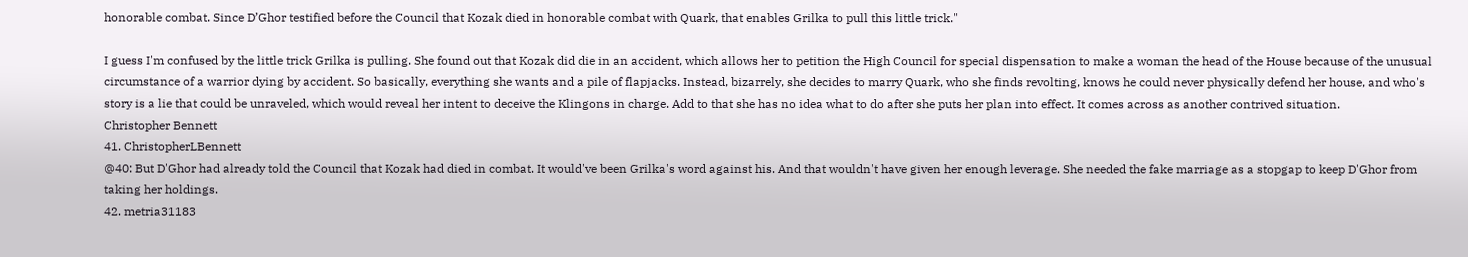honorable combat. Since D’Ghor testified before the Council that Kozak died in honorable combat with Quark, that enables Grilka to pull this little trick."

I guess I'm confused by the little trick Grilka is pulling. She found out that Kozak did die in an accident, which allows her to petition the High Council for special dispensation to make a woman the head of the House because of the unusual circumstance of a warrior dying by accident. So basically, everything she wants and a pile of flapjacks. Instead, bizarrely, she decides to marry Quark, who she finds revolting, knows he could never physically defend her house, and who's story is a lie that could be unraveled, which would reveal her intent to deceive the Klingons in charge. Add to that she has no idea what to do after she puts her plan into effect. It comes across as another contrived situation.
Christopher Bennett
41. ChristopherLBennett
@40: But D'Ghor had already told the Council that Kozak had died in combat. It would've been Grilka's word against his. And that wouldn't have given her enough leverage. She needed the fake marriage as a stopgap to keep D'Ghor from taking her holdings.
42. metria31183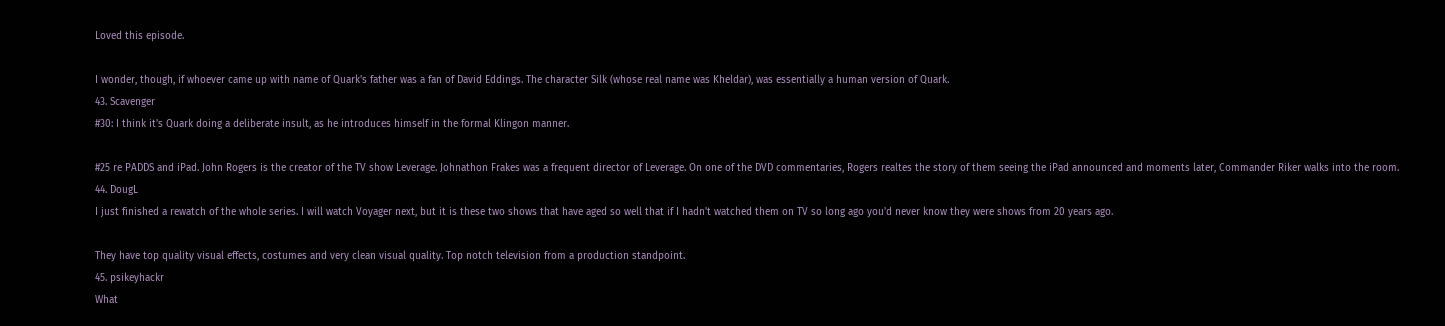Loved this episode.

I wonder, though, if whoever came up with name of Quark's father was a fan of David Eddings. The character Silk (whose real name was Kheldar), was essentially a human version of Quark.
43. Scavenger
#30: I think it's Quark doing a deliberate insult, as he introduces himself in the formal Klingon manner.

#25 re PADDS and iPad. John Rogers is the creator of the TV show Leverage. Johnathon Frakes was a frequent director of Leverage. On one of the DVD commentaries, Rogers realtes the story of them seeing the iPad announced and moments later, Commander Riker walks into the room.
44. DougL
I just finished a rewatch of the whole series. I will watch Voyager next, but it is these two shows that have aged so well that if I hadn't watched them on TV so long ago you'd never know they were shows from 20 years ago.

They have top quality visual effects, costumes and very clean visual quality. Top notch television from a production standpoint.
45. psikeyhackr
What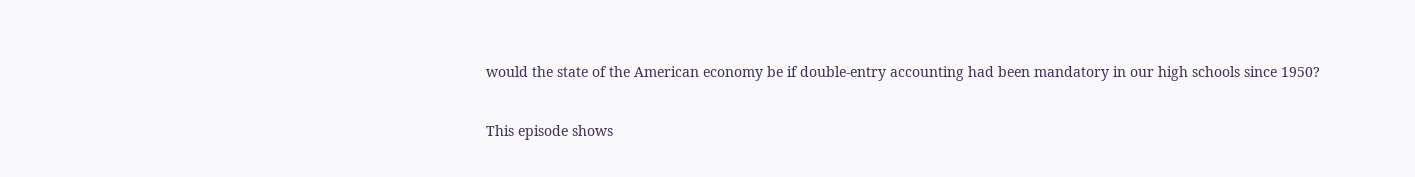would the state of the American economy be if double-entry accounting had been mandatory in our high schools since 1950?

This episode shows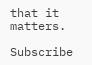that it matters.

Subscribe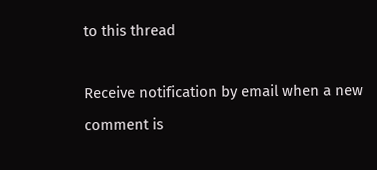to this thread

Receive notification by email when a new comment is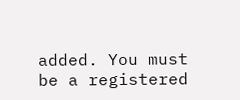added. You must be a registered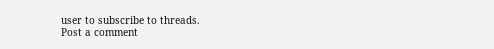user to subscribe to threads.
Post a comment